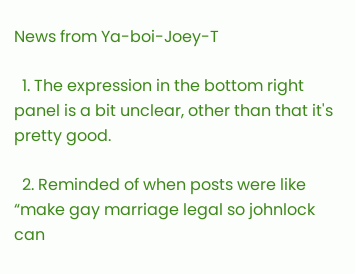News from Ya-boi-Joey-T

  1. The expression in the bottom right panel is a bit unclear, other than that it's pretty good.

  2. Reminded of when posts were like “make gay marriage legal so johnlock can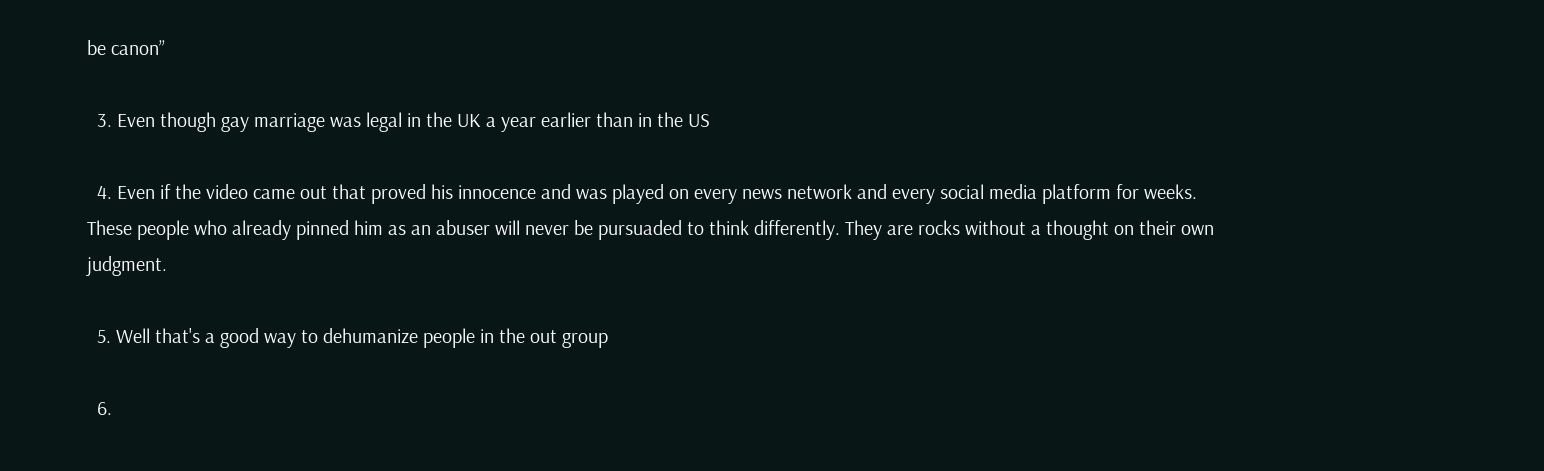be canon”

  3. Even though gay marriage was legal in the UK a year earlier than in the US

  4. Even if the video came out that proved his innocence and was played on every news network and every social media platform for weeks. These people who already pinned him as an abuser will never be pursuaded to think differently. They are rocks without a thought on their own judgment.

  5. Well that's a good way to dehumanize people in the out group

  6.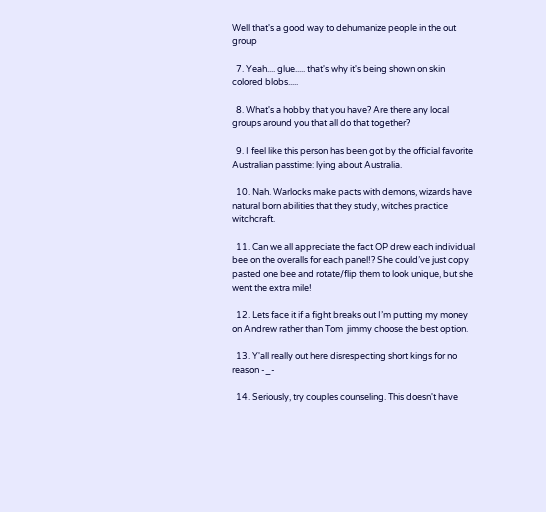Well that's a good way to dehumanize people in the out group

  7. Yeah.... glue..... that's why it's being shown on skin colored blobs.....

  8. What's a hobby that you have? Are there any local groups around you that all do that together?

  9. I feel like this person has been got by the official favorite Australian passtime: lying about Australia.

  10. Nah. Warlocks make pacts with demons, wizards have natural born abilities that they study, witches practice witchcraft.

  11. Can we all appreciate the fact OP drew each individual bee on the overalls for each panel!? She could’ve just copy pasted one bee and rotate/flip them to look unique, but she went the extra mile!

  12. Lets face it if a fight breaks out I’m putting my money on Andrew rather than Tom  jimmy choose the best option.

  13. Y'all really out here disrespecting short kings for no reason -_-

  14. Seriously, try couples counseling. This doesn't have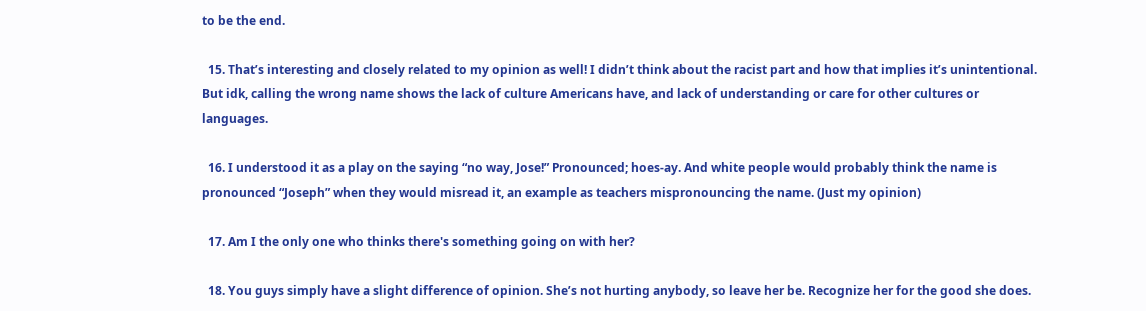to be the end.

  15. That’s interesting and closely related to my opinion as well! I didn’t think about the racist part and how that implies it’s unintentional. But idk, calling the wrong name shows the lack of culture Americans have, and lack of understanding or care for other cultures or languages.

  16. I understood it as a play on the saying “no way, Jose!” Pronounced; hoes-ay. And white people would probably think the name is pronounced “Joseph” when they would misread it, an example as teachers mispronouncing the name. (Just my opinion)

  17. Am I the only one who thinks there's something going on with her?

  18. You guys simply have a slight difference of opinion. She’s not hurting anybody, so leave her be. Recognize her for the good she does.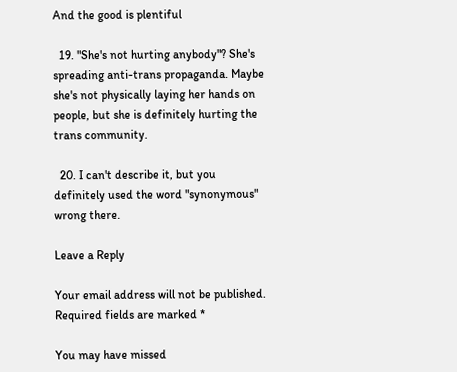And the good is plentiful

  19. "She's not hurting anybody"? She's spreading anti-trans propaganda. Maybe she's not physically laying her hands on people, but she is definitely hurting the trans community.

  20. I can't describe it, but you definitely used the word "synonymous" wrong there.

Leave a Reply

Your email address will not be published. Required fields are marked *

You may have missed